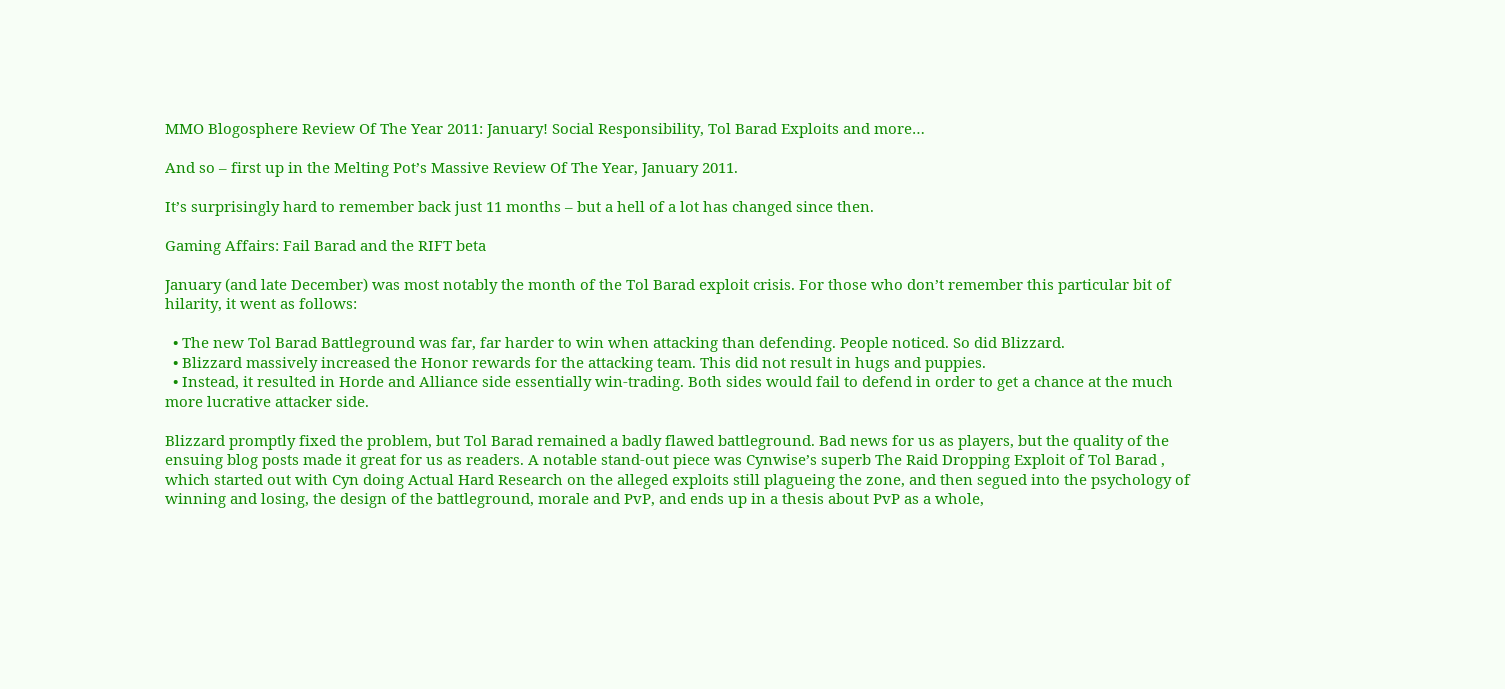MMO Blogosphere Review Of The Year 2011: January! Social Responsibility, Tol Barad Exploits and more…

And so – first up in the Melting Pot’s Massive Review Of The Year, January 2011.

It’s surprisingly hard to remember back just 11 months – but a hell of a lot has changed since then.

Gaming Affairs: Fail Barad and the RIFT beta

January (and late December) was most notably the month of the Tol Barad exploit crisis. For those who don’t remember this particular bit of hilarity, it went as follows:

  • The new Tol Barad Battleground was far, far harder to win when attacking than defending. People noticed. So did Blizzard.
  • Blizzard massively increased the Honor rewards for the attacking team. This did not result in hugs and puppies.
  • Instead, it resulted in Horde and Alliance side essentially win-trading. Both sides would fail to defend in order to get a chance at the much more lucrative attacker side.

Blizzard promptly fixed the problem, but Tol Barad remained a badly flawed battleground. Bad news for us as players, but the quality of the ensuing blog posts made it great for us as readers. A notable stand-out piece was Cynwise’s superb The Raid Dropping Exploit of Tol Barad , which started out with Cyn doing Actual Hard Research on the alleged exploits still plagueing the zone, and then segued into the psychology of winning and losing, the design of the battleground, morale and PvP, and ends up in a thesis about PvP as a whole,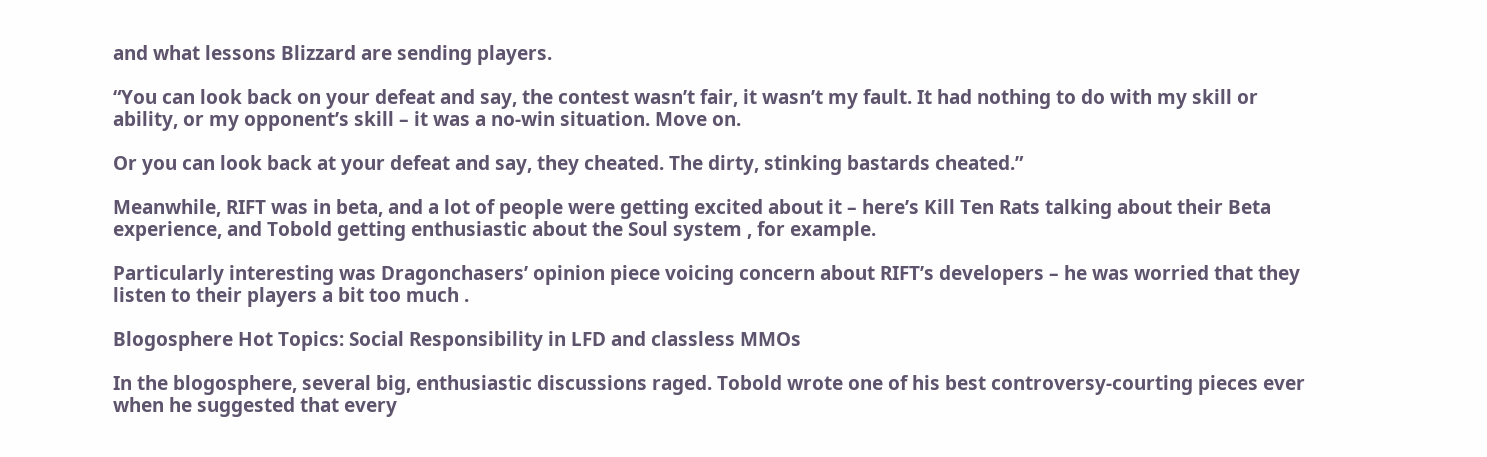and what lessons Blizzard are sending players.

“You can look back on your defeat and say, the contest wasn’t fair, it wasn’t my fault. It had nothing to do with my skill or ability, or my opponent’s skill – it was a no-win situation. Move on.

Or you can look back at your defeat and say, they cheated. The dirty, stinking bastards cheated.”

Meanwhile, RIFT was in beta, and a lot of people were getting excited about it – here’s Kill Ten Rats talking about their Beta experience, and Tobold getting enthusiastic about the Soul system , for example.

Particularly interesting was Dragonchasers’ opinion piece voicing concern about RIFT’s developers – he was worried that they listen to their players a bit too much .

Blogosphere Hot Topics: Social Responsibility in LFD and classless MMOs

In the blogosphere, several big, enthusiastic discussions raged. Tobold wrote one of his best controversy-courting pieces ever when he suggested that every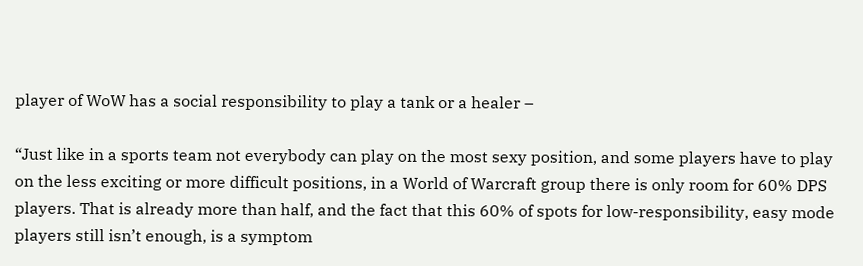player of WoW has a social responsibility to play a tank or a healer –

“Just like in a sports team not everybody can play on the most sexy position, and some players have to play on the less exciting or more difficult positions, in a World of Warcraft group there is only room for 60% DPS players. That is already more than half, and the fact that this 60% of spots for low-responsibility, easy mode players still isn’t enough, is a symptom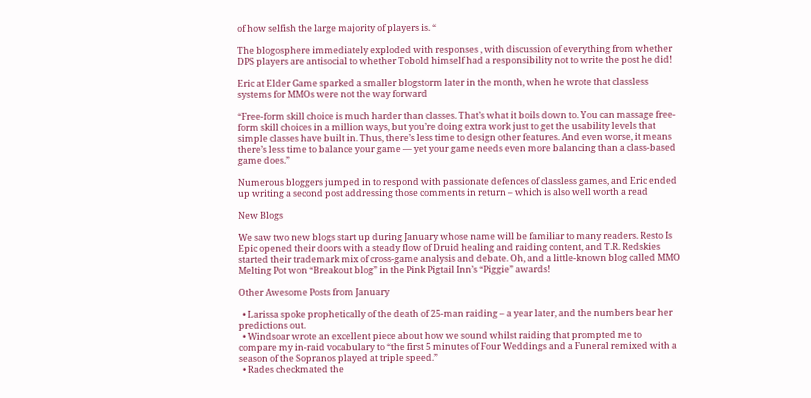of how selfish the large majority of players is. “

The blogosphere immediately exploded with responses , with discussion of everything from whether DPS players are antisocial to whether Tobold himself had a responsibility not to write the post he did!

Eric at Elder Game sparked a smaller blogstorm later in the month, when he wrote that classless systems for MMOs were not the way forward

“Free-form skill choice is much harder than classes. That’s what it boils down to. You can massage free-form skill choices in a million ways, but you’re doing extra work just to get the usability levels that simple classes have built in. Thus, there’s less time to design other features. And even worse, it means there’s less time to balance your game — yet your game needs even more balancing than a class-based game does.”

Numerous bloggers jumped in to respond with passionate defences of classless games, and Eric ended up writing a second post addressing those comments in return – which is also well worth a read

New Blogs

We saw two new blogs start up during January whose name will be familiar to many readers. Resto Is Epic opened their doors with a steady flow of Druid healing and raiding content, and T.R. Redskies started their trademark mix of cross-game analysis and debate. Oh, and a little-known blog called MMO Melting Pot won “Breakout blog” in the Pink Pigtail Inn’s “Piggie” awards!

Other Awesome Posts from January

  • Larissa spoke prophetically of the death of 25-man raiding – a year later, and the numbers bear her predictions out.
  • Windsoar wrote an excellent piece about how we sound whilst raiding that prompted me to compare my in-raid vocabulary to “the first 5 minutes of Four Weddings and a Funeral remixed with a season of the Sopranos played at triple speed.”
  • Rades checkmated the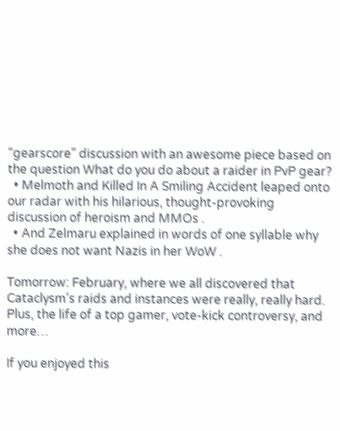“gearscore” discussion with an awesome piece based on the question What do you do about a raider in PvP gear?
  • Melmoth and Killed In A Smiling Accident leaped onto our radar with his hilarious, thought-provoking discussion of heroism and MMOs .
  • And Zelmaru explained in words of one syllable why she does not want Nazis in her WoW .

Tomorrow: February, where we all discovered that Cataclysm’s raids and instances were really, really hard. Plus, the life of a top gamer, vote-kick controversy, and more…

If you enjoyed this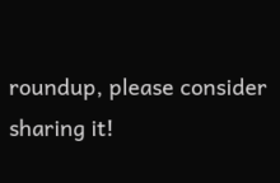roundup, please consider sharing it!